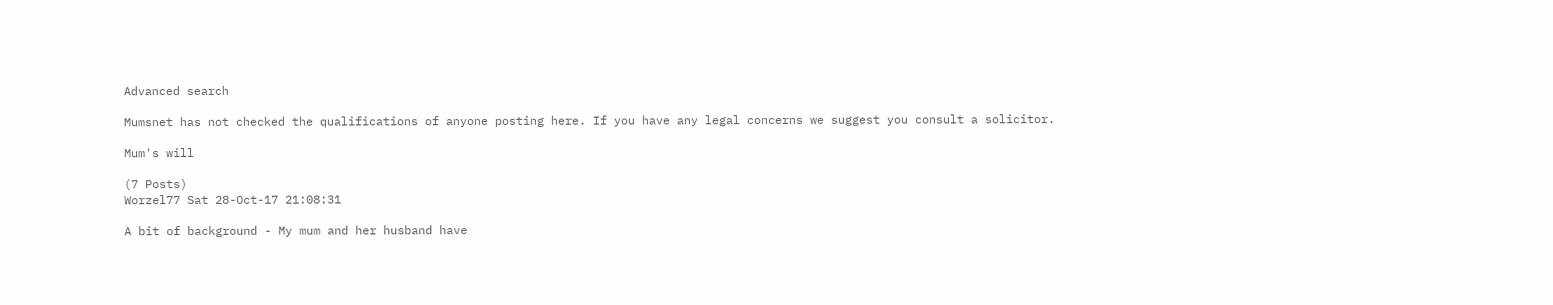Advanced search

Mumsnet has not checked the qualifications of anyone posting here. If you have any legal concerns we suggest you consult a solicitor.

Mum's will

(7 Posts)
Worzel77 Sat 28-Oct-17 21:08:31

A bit of background - My mum and her husband have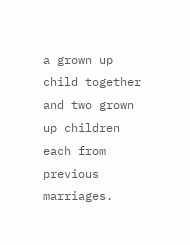a grown up child together and two grown up children each from previous marriages.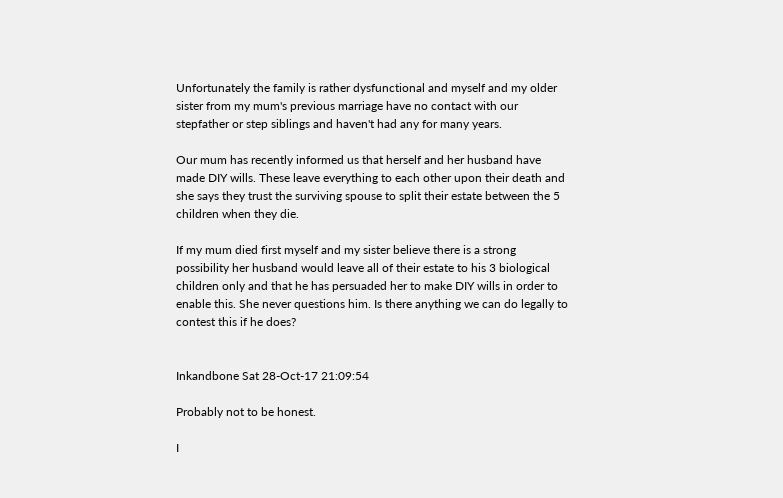Unfortunately the family is rather dysfunctional and myself and my older sister from my mum's previous marriage have no contact with our stepfather or step siblings and haven't had any for many years.

Our mum has recently informed us that herself and her husband have made DIY wills. These leave everything to each other upon their death and she says they trust the surviving spouse to split their estate between the 5 children when they die.

If my mum died first myself and my sister believe there is a strong possibility her husband would leave all of their estate to his 3 biological children only and that he has persuaded her to make DIY wills in order to enable this. She never questions him. Is there anything we can do legally to contest this if he does?


Inkandbone Sat 28-Oct-17 21:09:54

Probably not to be honest.

I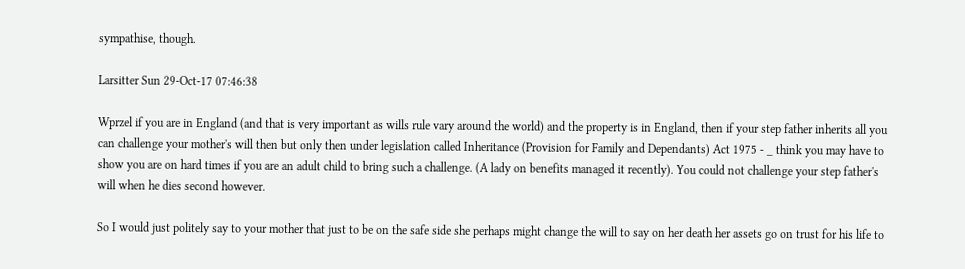sympathise, though.

Larsitter Sun 29-Oct-17 07:46:38

Wprzel if you are in England (and that is very important as wills rule vary around the world) and the property is in England, then if your step father inherits all you can challenge your mother's will then but only then under legislation called Inheritance (Provision for Family and Dependants) Act 1975 - _ think you may have to show you are on hard times if you are an adult child to bring such a challenge. (A lady on benefits managed it recently). You could not challenge your step father's will when he dies second however.

So I would just politely say to your mother that just to be on the safe side she perhaps might change the will to say on her death her assets go on trust for his life to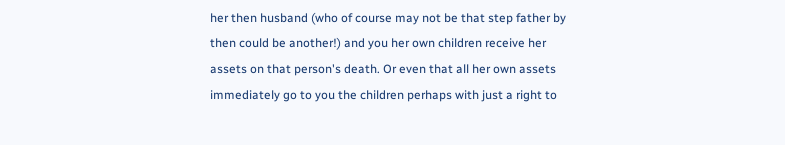her then husband (who of course may not be that step father by then could be another!) and you her own children receive her assets on that person's death. Or even that all her own assets immediately go to you the children perhaps with just a right to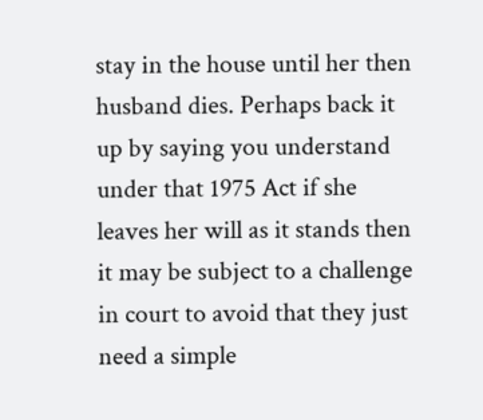stay in the house until her then husband dies. Perhaps back it up by saying you understand under that 1975 Act if she leaves her will as it stands then it may be subject to a challenge in court to avoid that they just need a simple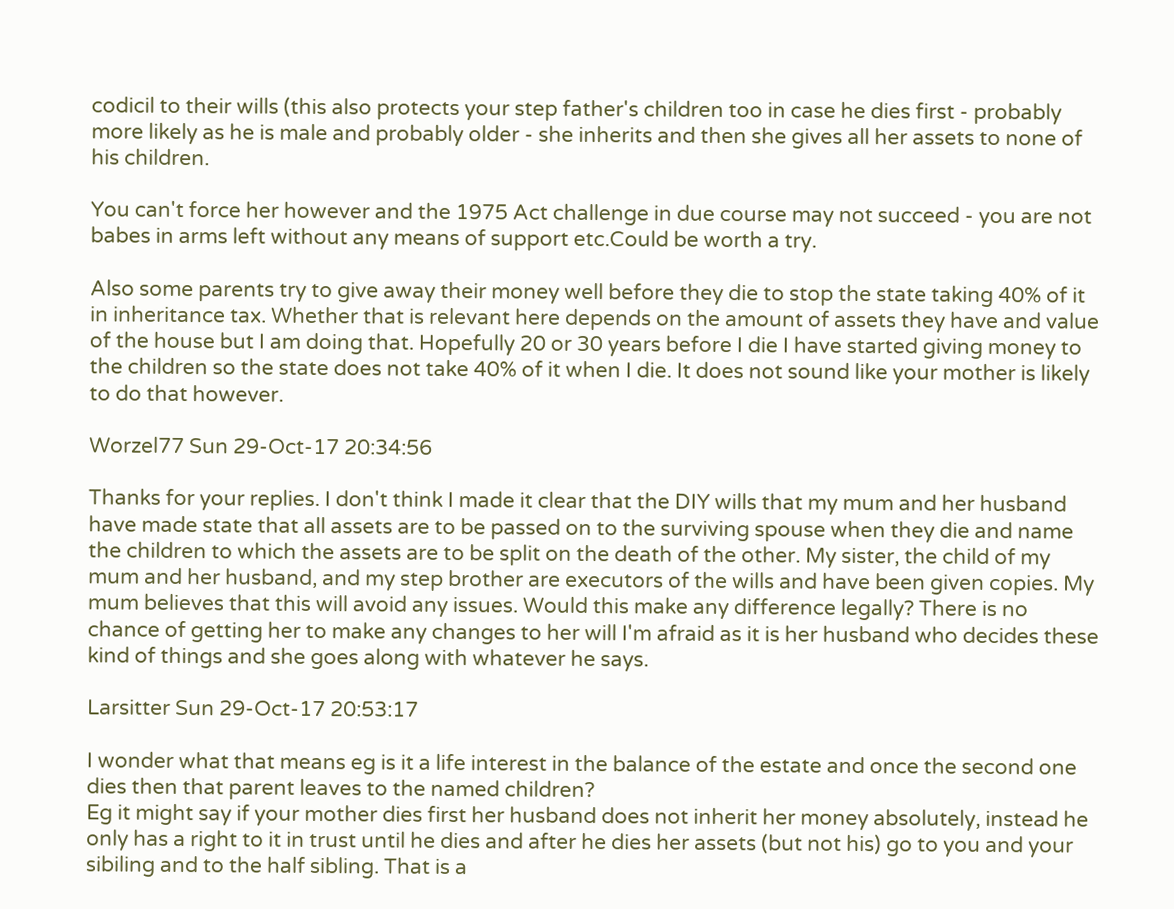codicil to their wills (this also protects your step father's children too in case he dies first - probably more likely as he is male and probably older - she inherits and then she gives all her assets to none of his children.

You can't force her however and the 1975 Act challenge in due course may not succeed - you are not babes in arms left without any means of support etc.Could be worth a try.

Also some parents try to give away their money well before they die to stop the state taking 40% of it in inheritance tax. Whether that is relevant here depends on the amount of assets they have and value of the house but I am doing that. Hopefully 20 or 30 years before I die I have started giving money to the children so the state does not take 40% of it when I die. It does not sound like your mother is likely to do that however.

Worzel77 Sun 29-Oct-17 20:34:56

Thanks for your replies. I don't think I made it clear that the DIY wills that my mum and her husband have made state that all assets are to be passed on to the surviving spouse when they die and name the children to which the assets are to be split on the death of the other. My sister, the child of my mum and her husband, and my step brother are executors of the wills and have been given copies. My mum believes that this will avoid any issues. Would this make any difference legally? There is no chance of getting her to make any changes to her will I'm afraid as it is her husband who decides these kind of things and she goes along with whatever he says.

Larsitter Sun 29-Oct-17 20:53:17

I wonder what that means eg is it a life interest in the balance of the estate and once the second one dies then that parent leaves to the named children?
Eg it might say if your mother dies first her husband does not inherit her money absolutely, instead he only has a right to it in trust until he dies and after he dies her assets (but not his) go to you and your sibiling and to the half sibling. That is a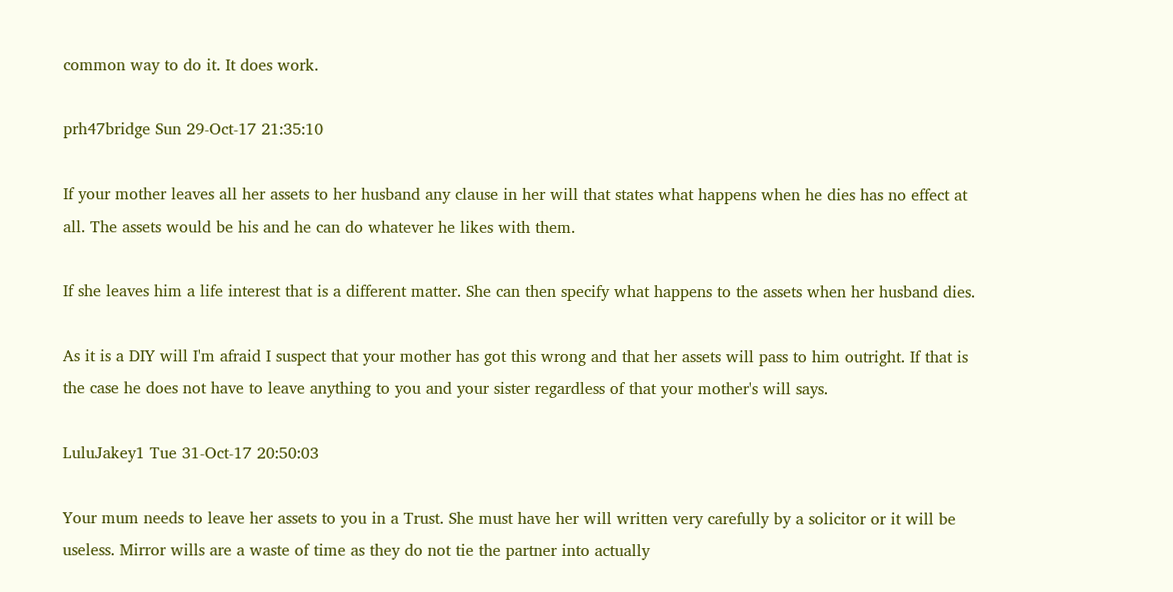common way to do it. It does work.

prh47bridge Sun 29-Oct-17 21:35:10

If your mother leaves all her assets to her husband any clause in her will that states what happens when he dies has no effect at all. The assets would be his and he can do whatever he likes with them.

If she leaves him a life interest that is a different matter. She can then specify what happens to the assets when her husband dies.

As it is a DIY will I'm afraid I suspect that your mother has got this wrong and that her assets will pass to him outright. If that is the case he does not have to leave anything to you and your sister regardless of that your mother's will says.

LuluJakey1 Tue 31-Oct-17 20:50:03

Your mum needs to leave her assets to you in a Trust. She must have her will written very carefully by a solicitor or it will be useless. Mirror wills are a waste of time as they do not tie the partner into actually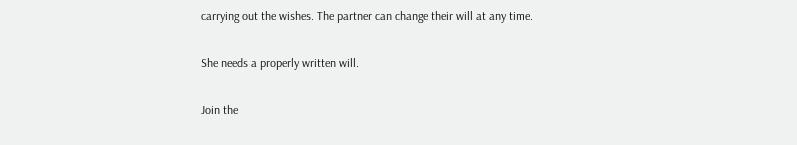carrying out the wishes. The partner can change their will at any time.

She needs a properly written will.

Join the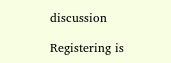discussion

Registering is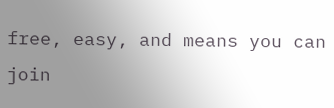free, easy, and means you can join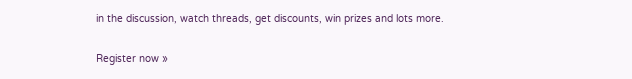in the discussion, watch threads, get discounts, win prizes and lots more.

Register now »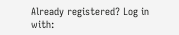Already registered? Log in with: